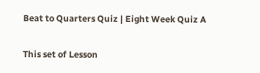Beat to Quarters Quiz | Eight Week Quiz A

This set of Lesson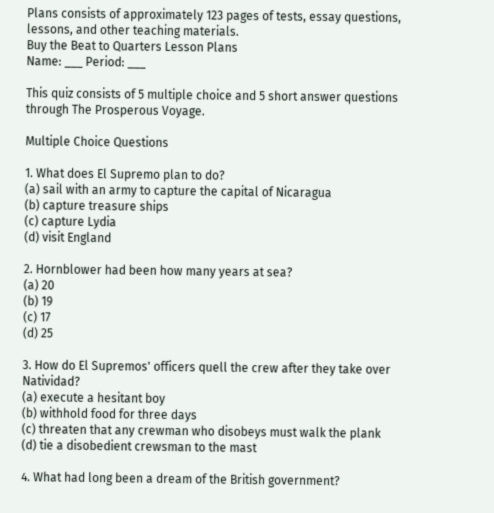Plans consists of approximately 123 pages of tests, essay questions, lessons, and other teaching materials.
Buy the Beat to Quarters Lesson Plans
Name: ___ Period: ___

This quiz consists of 5 multiple choice and 5 short answer questions through The Prosperous Voyage.

Multiple Choice Questions

1. What does El Supremo plan to do?
(a) sail with an army to capture the capital of Nicaragua
(b) capture treasure ships
(c) capture Lydia
(d) visit England

2. Hornblower had been how many years at sea?
(a) 20
(b) 19
(c) 17
(d) 25

3. How do El Supremos' officers quell the crew after they take over Natividad?
(a) execute a hesitant boy
(b) withhold food for three days
(c) threaten that any crewman who disobeys must walk the plank
(d) tie a disobedient crewsman to the mast

4. What had long been a dream of the British government?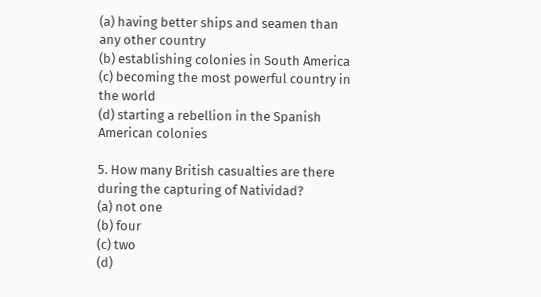(a) having better ships and seamen than any other country
(b) establishing colonies in South America
(c) becoming the most powerful country in the world
(d) starting a rebellion in the Spanish American colonies

5. How many British casualties are there during the capturing of Natividad?
(a) not one
(b) four
(c) two
(d)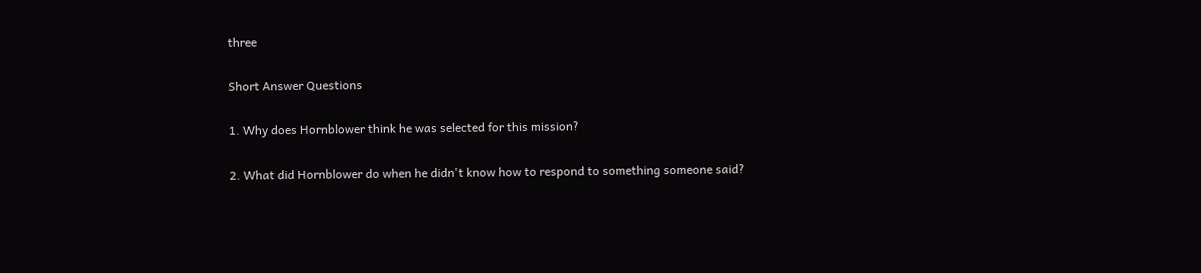three

Short Answer Questions

1. Why does Hornblower think he was selected for this mission?

2. What did Hornblower do when he didn't know how to respond to something someone said?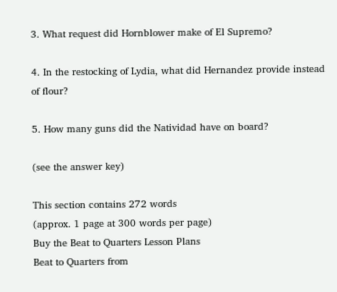3. What request did Hornblower make of El Supremo?

4. In the restocking of Lydia, what did Hernandez provide instead of flour?

5. How many guns did the Natividad have on board?

(see the answer key)

This section contains 272 words
(approx. 1 page at 300 words per page)
Buy the Beat to Quarters Lesson Plans
Beat to Quarters from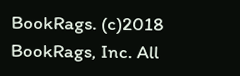BookRags. (c)2018 BookRags, Inc. All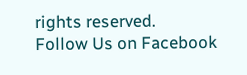rights reserved.
Follow Us on Facebook